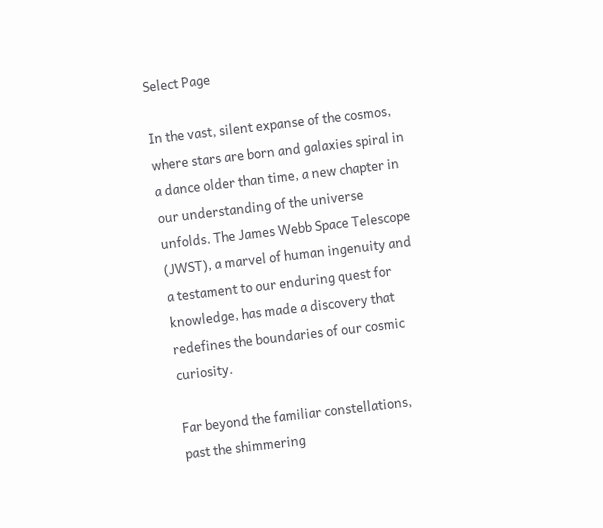Select Page

In the vast, silent expanse of the cosmos, where stars are born and galaxies spiral in a dance older than time, a new chapter in our understanding of the universe unfolds. The James Webb Space Telescope (JWST), a marvel of human ingenuity and a testament to our enduring quest for knowledge, has made a discovery that redefines the boundaries of our cosmic curiosity.

Far beyond the familiar constellations, past the shimmering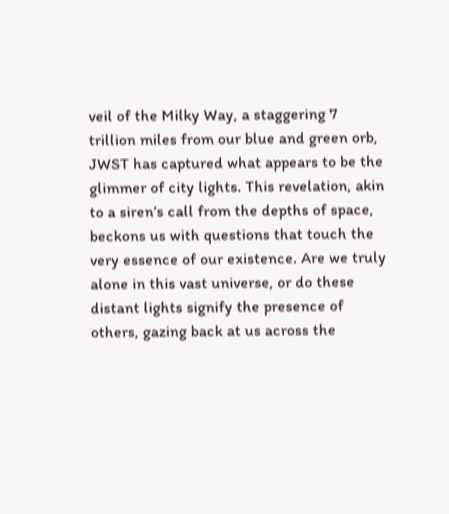veil of the Milky Way, a staggering 7 trillion miles from our blue and green orb, JWST has captured what appears to be the glimmer of city lights. This revelation, akin to a siren’s call from the depths of space, beckons us with questions that touch the very essence of our existence. Are we truly alone in this vast universe, or do these distant lights signify the presence of others, gazing back at us across the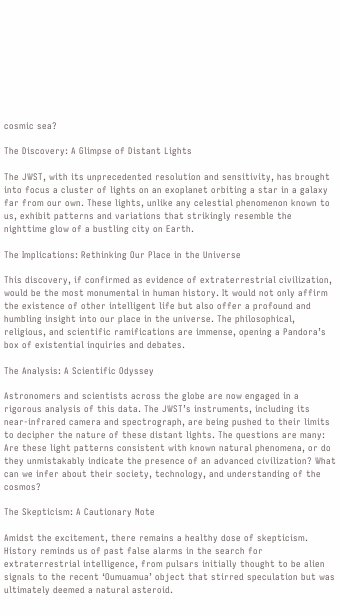cosmic sea?

The Discovery: A Glimpse of Distant Lights

The JWST, with its unprecedented resolution and sensitivity, has brought into focus a cluster of lights on an exoplanet orbiting a star in a galaxy far from our own. These lights, unlike any celestial phenomenon known to us, exhibit patterns and variations that strikingly resemble the nighttime glow of a bustling city on Earth.

The Implications: Rethinking Our Place in the Universe

This discovery, if confirmed as evidence of extraterrestrial civilization, would be the most monumental in human history. It would not only affirm the existence of other intelligent life but also offer a profound and humbling insight into our place in the universe. The philosophical, religious, and scientific ramifications are immense, opening a Pandora’s box of existential inquiries and debates.

The Analysis: A Scientific Odyssey

Astronomers and scientists across the globe are now engaged in a rigorous analysis of this data. The JWST’s instruments, including its near-infrared camera and spectrograph, are being pushed to their limits to decipher the nature of these distant lights. The questions are many: Are these light patterns consistent with known natural phenomena, or do they unmistakably indicate the presence of an advanced civilization? What can we infer about their society, technology, and understanding of the cosmos?

The Skepticism: A Cautionary Note

Amidst the excitement, there remains a healthy dose of skepticism. History reminds us of past false alarms in the search for extraterrestrial intelligence, from pulsars initially thought to be alien signals to the recent ‘Oumuamua’ object that stirred speculation but was ultimately deemed a natural asteroid.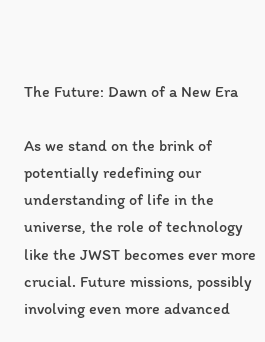The Future: Dawn of a New Era

As we stand on the brink of potentially redefining our understanding of life in the universe, the role of technology like the JWST becomes ever more crucial. Future missions, possibly involving even more advanced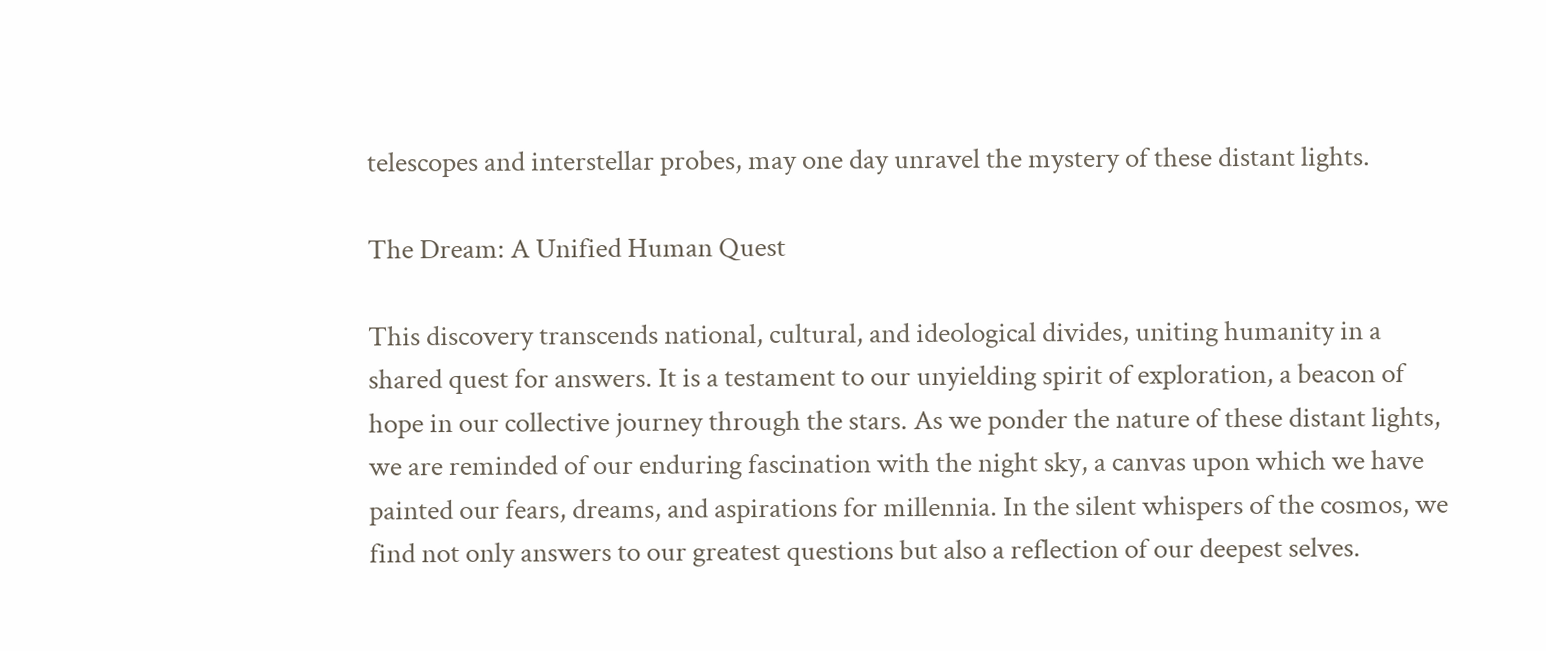telescopes and interstellar probes, may one day unravel the mystery of these distant lights.

The Dream: A Unified Human Quest

This discovery transcends national, cultural, and ideological divides, uniting humanity in a shared quest for answers. It is a testament to our unyielding spirit of exploration, a beacon of hope in our collective journey through the stars. As we ponder the nature of these distant lights, we are reminded of our enduring fascination with the night sky, a canvas upon which we have painted our fears, dreams, and aspirations for millennia. In the silent whispers of the cosmos, we find not only answers to our greatest questions but also a reflection of our deepest selves.